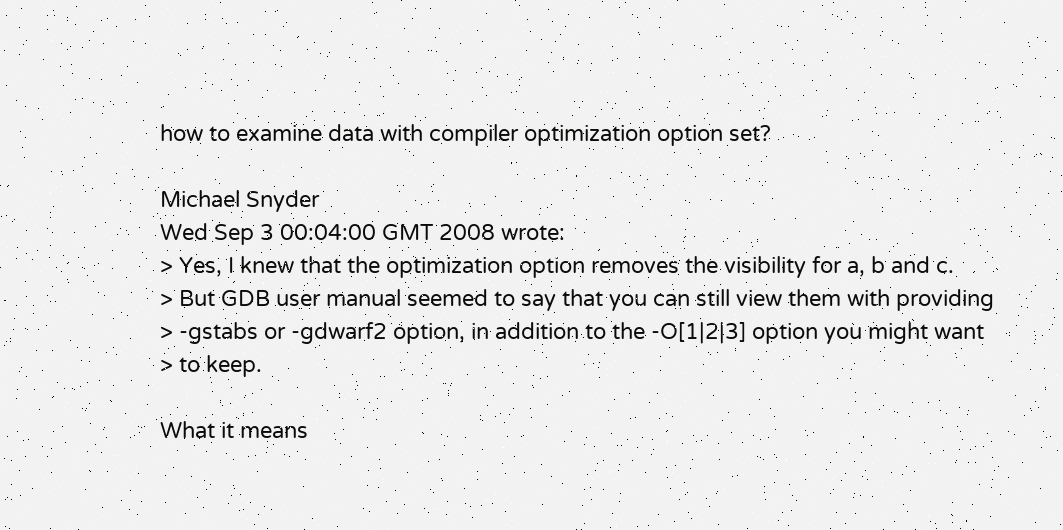how to examine data with compiler optimization option set?

Michael Snyder
Wed Sep 3 00:04:00 GMT 2008 wrote:
> Yes, I knew that the optimization option removes the visibility for a, b and c.
> But GDB user manual seemed to say that you can still view them with providing
> -gstabs or -gdwarf2 option, in addition to the -O[1|2|3] option you might want
> to keep.

What it means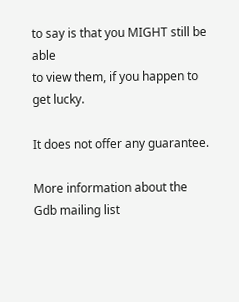to say is that you MIGHT still be able
to view them, if you happen to get lucky.

It does not offer any guarantee.

More information about the Gdb mailing list